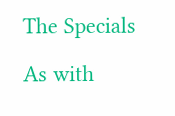The Specials

As with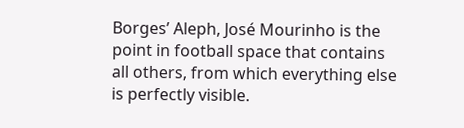Borges’ Aleph, José Mourinho is the point in football space that contains all others, from which everything else is perfectly visible.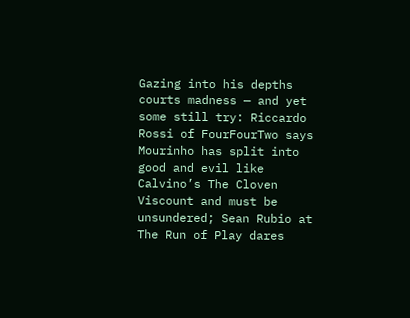Gazing into his depths courts madness — and yet some still try: Riccardo Rossi of FourFourTwo says Mourinho has split into good and evil like Calvino’s The Cloven Viscount and must be unsundered; Sean Rubio at The Run of Play dares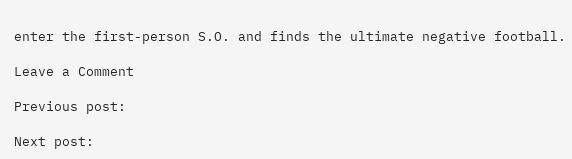enter the first-person S.O. and finds the ultimate negative football.

Leave a Comment

Previous post:

Next post: